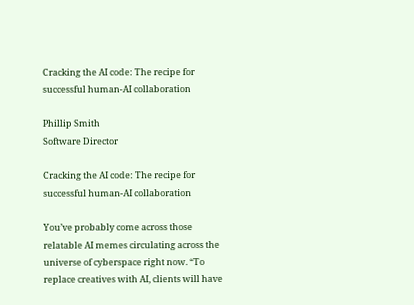Cracking the AI code: The recipe for successful human-AI collaboration

Phillip Smith
Software Director

Cracking the AI code: The recipe for successful human-AI collaboration

You’ve probably come across those relatable AI memes circulating across the universe of cyberspace right now. “To replace creatives with AI, clients will have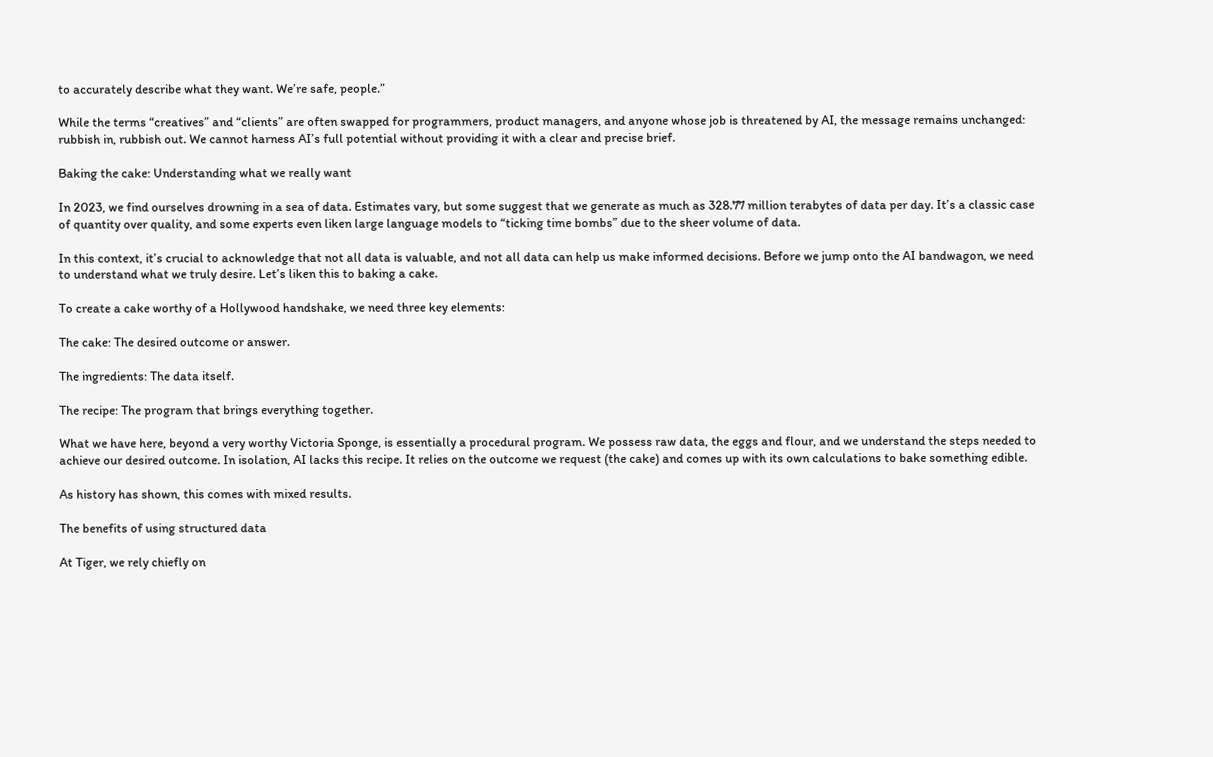to accurately describe what they want. We’re safe, people.”

While the terms “creatives” and “clients” are often swapped for programmers, product managers, and anyone whose job is threatened by AI, the message remains unchanged: rubbish in, rubbish out. We cannot harness AI’s full potential without providing it with a clear and precise brief.

Baking the cake: Understanding what we really want

In 2023, we find ourselves drowning in a sea of data. Estimates vary, but some suggest that we generate as much as 328.77 million terabytes of data per day. It’s a classic case of quantity over quality, and some experts even liken large language models to “ticking time bombs” due to the sheer volume of data.

In this context, it’s crucial to acknowledge that not all data is valuable, and not all data can help us make informed decisions. Before we jump onto the AI bandwagon, we need to understand what we truly desire. Let’s liken this to baking a cake.

To create a cake worthy of a Hollywood handshake, we need three key elements:

The cake: The desired outcome or answer.

The ingredients: The data itself.

The recipe: The program that brings everything together.

What we have here, beyond a very worthy Victoria Sponge, is essentially a procedural program. We possess raw data, the eggs and flour, and we understand the steps needed to achieve our desired outcome. In isolation, AI lacks this recipe. It relies on the outcome we request (the cake) and comes up with its own calculations to bake something edible.

As history has shown, this comes with mixed results.

The benefits of using structured data

At Tiger, we rely chiefly on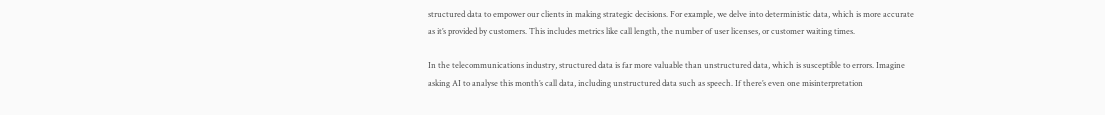structured data to empower our clients in making strategic decisions. For example, we delve into deterministic data, which is more accurate as it’s provided by customers. This includes metrics like call length, the number of user licenses, or customer waiting times.

In the telecommunications industry, structured data is far more valuable than unstructured data, which is susceptible to errors. Imagine asking AI to analyse this month’s call data, including unstructured data such as speech. If there’s even one misinterpretation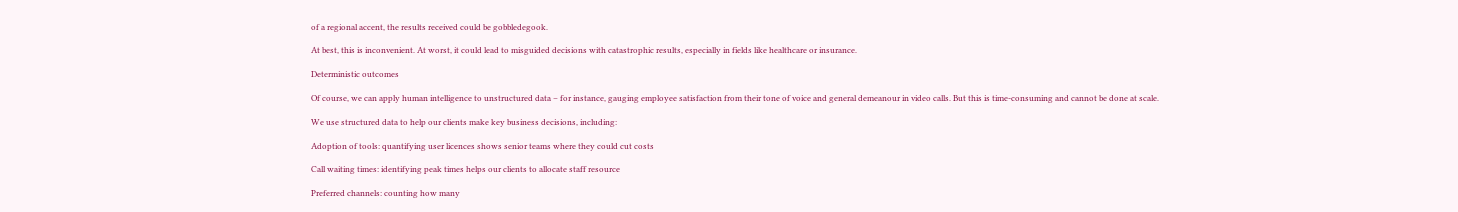of a regional accent, the results received could be gobbledegook.

At best, this is inconvenient. At worst, it could lead to misguided decisions with catastrophic results, especially in fields like healthcare or insurance.

Deterministic outcomes

Of course, we can apply human intelligence to unstructured data – for instance, gauging employee satisfaction from their tone of voice and general demeanour in video calls. But this is time-consuming and cannot be done at scale.

We use structured data to help our clients make key business decisions, including:

Adoption of tools: quantifying user licences shows senior teams where they could cut costs

Call waiting times: identifying peak times helps our clients to allocate staff resource

Preferred channels: counting how many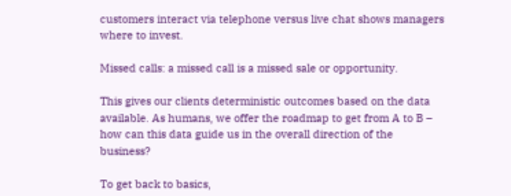customers interact via telephone versus live chat shows managers where to invest.

Missed calls: a missed call is a missed sale or opportunity.

This gives our clients deterministic outcomes based on the data available. As humans, we offer the roadmap to get from A to B – how can this data guide us in the overall direction of the business?

To get back to basics,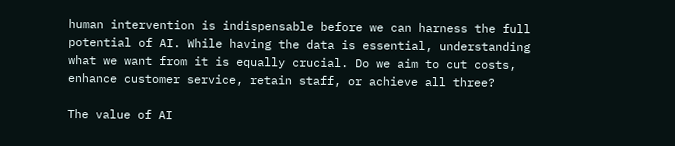human intervention is indispensable before we can harness the full potential of AI. While having the data is essential, understanding what we want from it is equally crucial. Do we aim to cut costs, enhance customer service, retain staff, or achieve all three?

The value of AI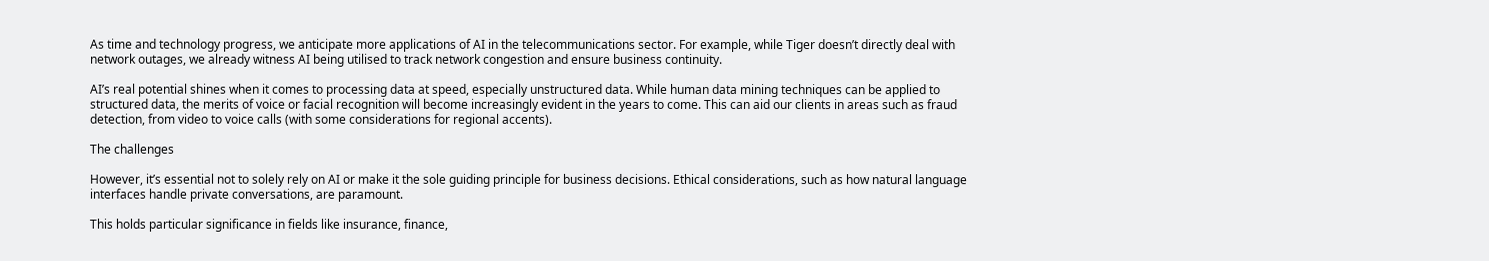As time and technology progress, we anticipate more applications of AI in the telecommunications sector. For example, while Tiger doesn’t directly deal with network outages, we already witness AI being utilised to track network congestion and ensure business continuity.

AI’s real potential shines when it comes to processing data at speed, especially unstructured data. While human data mining techniques can be applied to structured data, the merits of voice or facial recognition will become increasingly evident in the years to come. This can aid our clients in areas such as fraud detection, from video to voice calls (with some considerations for regional accents).

The challenges

However, it’s essential not to solely rely on AI or make it the sole guiding principle for business decisions. Ethical considerations, such as how natural language interfaces handle private conversations, are paramount.

This holds particular significance in fields like insurance, finance,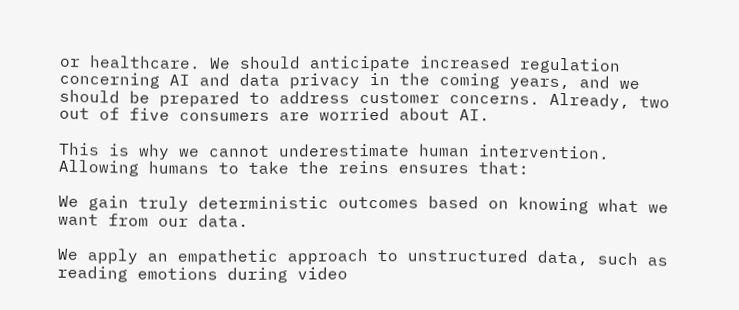or healthcare. We should anticipate increased regulation concerning AI and data privacy in the coming years, and we should be prepared to address customer concerns. Already, two out of five consumers are worried about AI.

This is why we cannot underestimate human intervention. Allowing humans to take the reins ensures that:

We gain truly deterministic outcomes based on knowing what we want from our data.

We apply an empathetic approach to unstructured data, such as reading emotions during video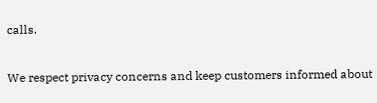calls.

We respect privacy concerns and keep customers informed about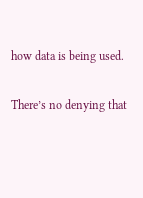how data is being used.

There’s no denying that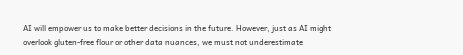AI will empower us to make better decisions in the future. However, just as AI might overlook gluten-free flour or other data nuances, we must not underestimate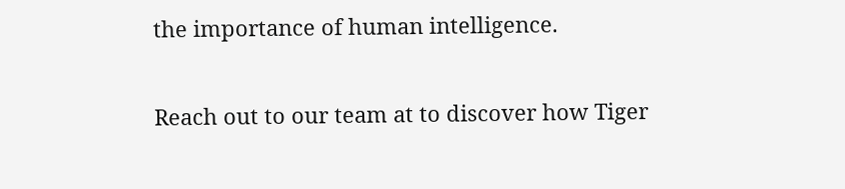the importance of human intelligence.

Reach out to our team at to discover how Tiger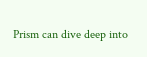Prism can dive deep into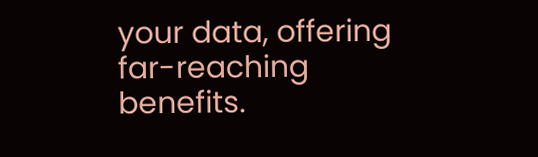your data, offering far-reaching benefits.